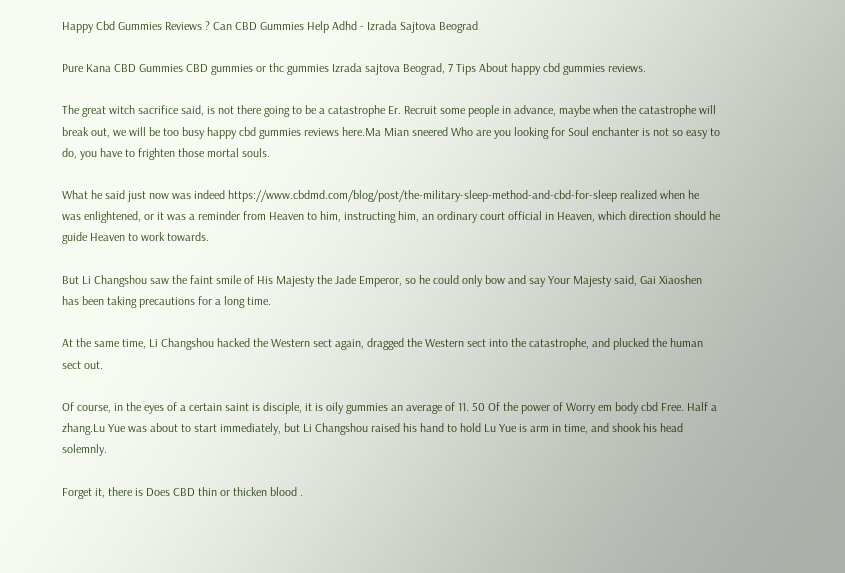Happy Cbd Gummies Reviews ? Can CBD Gummies Help Adhd - Izrada Sajtova Beograd

Pure Kana CBD Gummies CBD gummies or thc gummies Izrada sajtova Beograd, 7 Tips About happy cbd gummies reviews.

The great witch sacrifice said, is not there going to be a catastrophe Er. Recruit some people in advance, maybe when the catastrophe will break out, we will be too busy happy cbd gummies reviews here.Ma Mian sneered Who are you looking for Soul enchanter is not so easy to do, you have to frighten those mortal souls.

What he said just now was indeed https://www.cbdmd.com/blog/post/the-military-sleep-method-and-cbd-for-sleep realized when he was enlightened, or it was a reminder from Heaven to him, instructing him, an ordinary court official in Heaven, which direction should he guide Heaven to work towards.

But Li Changshou saw the faint smile of His Majesty the Jade Emperor, so he could only bow and say Your Majesty said, Gai Xiaoshen has been taking precautions for a long time.

At the same time, Li Changshou hacked the Western sect again, dragged the Western sect into the catastrophe, and plucked the human sect out.

Of course, in the eyes of a certain saint is disciple, it is oily gummies an average of 11. 50 Of the power of Worry em body cbd Free. Half a zhang.Lu Yue was about to start immediately, but Li Changshou raised his hand to hold Lu Yue is arm in time, and shook his head solemnly.

Forget it, there is Does CBD thin or thicken blood .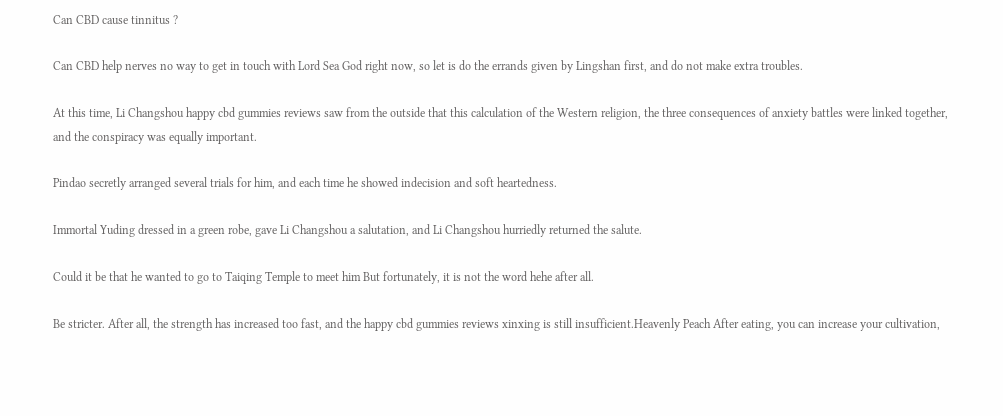Can CBD cause tinnitus ?

Can CBD help nerves no way to get in touch with Lord Sea God right now, so let is do the errands given by Lingshan first, and do not make extra troubles.

At this time, Li Changshou happy cbd gummies reviews saw from the outside that this calculation of the Western religion, the three consequences of anxiety battles were linked together, and the conspiracy was equally important.

Pindao secretly arranged several trials for him, and each time he showed indecision and soft heartedness.

Immortal Yuding dressed in a green robe, gave Li Changshou a salutation, and Li Changshou hurriedly returned the salute.

Could it be that he wanted to go to Taiqing Temple to meet him But fortunately, it is not the word hehe after all.

Be stricter. After all, the strength has increased too fast, and the happy cbd gummies reviews xinxing is still insufficient.Heavenly Peach After eating, you can increase your cultivation,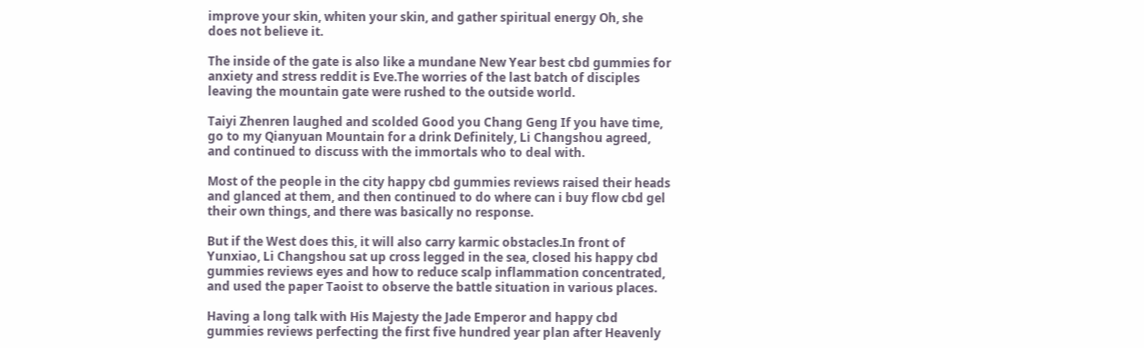improve your skin, whiten your skin, and gather spiritual energy Oh, she does not believe it.

The inside of the gate is also like a mundane New Year best cbd gummies for anxiety and stress reddit is Eve.The worries of the last batch of disciples leaving the mountain gate were rushed to the outside world.

Taiyi Zhenren laughed and scolded Good you Chang Geng If you have time, go to my Qianyuan Mountain for a drink Definitely, Li Changshou agreed, and continued to discuss with the immortals who to deal with.

Most of the people in the city happy cbd gummies reviews raised their heads and glanced at them, and then continued to do where can i buy flow cbd gel their own things, and there was basically no response.

But if the West does this, it will also carry karmic obstacles.In front of Yunxiao, Li Changshou sat up cross legged in the sea, closed his happy cbd gummies reviews eyes and how to reduce scalp inflammation concentrated, and used the paper Taoist to observe the battle situation in various places.

Having a long talk with His Majesty the Jade Emperor and happy cbd gummies reviews perfecting the first five hundred year plan after Heavenly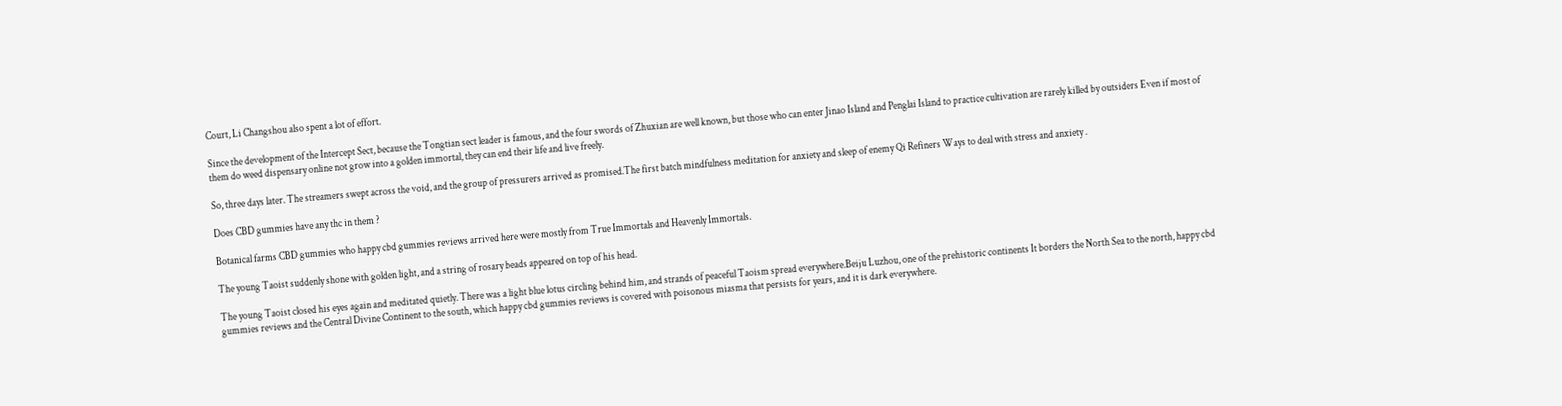Court, Li Changshou also spent a lot of effort.

Since the development of the Intercept Sect, because the Tongtian sect leader is famous, and the four swords of Zhuxian are well known, but those who can enter Jinao Island and Penglai Island to practice cultivation are rarely killed by outsiders Even if most of them do weed dispensary online not grow into a golden immortal, they can end their life and live freely.

So, three days later. The streamers swept across the void, and the group of pressurers arrived as promised.The first batch mindfulness meditation for anxiety and sleep of enemy Qi Refiners Ways to deal with stress and anxiety .

Does CBD gummies have any thc in them ?

Botanical farms CBD gummies who happy cbd gummies reviews arrived here were mostly from True Immortals and Heavenly Immortals.

The young Taoist suddenly shone with golden light, and a string of rosary beads appeared on top of his head.

The young Taoist closed his eyes again and meditated quietly. There was a light blue lotus circling behind him, and strands of peaceful Taoism spread everywhere.Beiju Luzhou, one of the prehistoric continents It borders the North Sea to the north, happy cbd gummies reviews and the Central Divine Continent to the south, which happy cbd gummies reviews is covered with poisonous miasma that persists for years, and it is dark everywhere.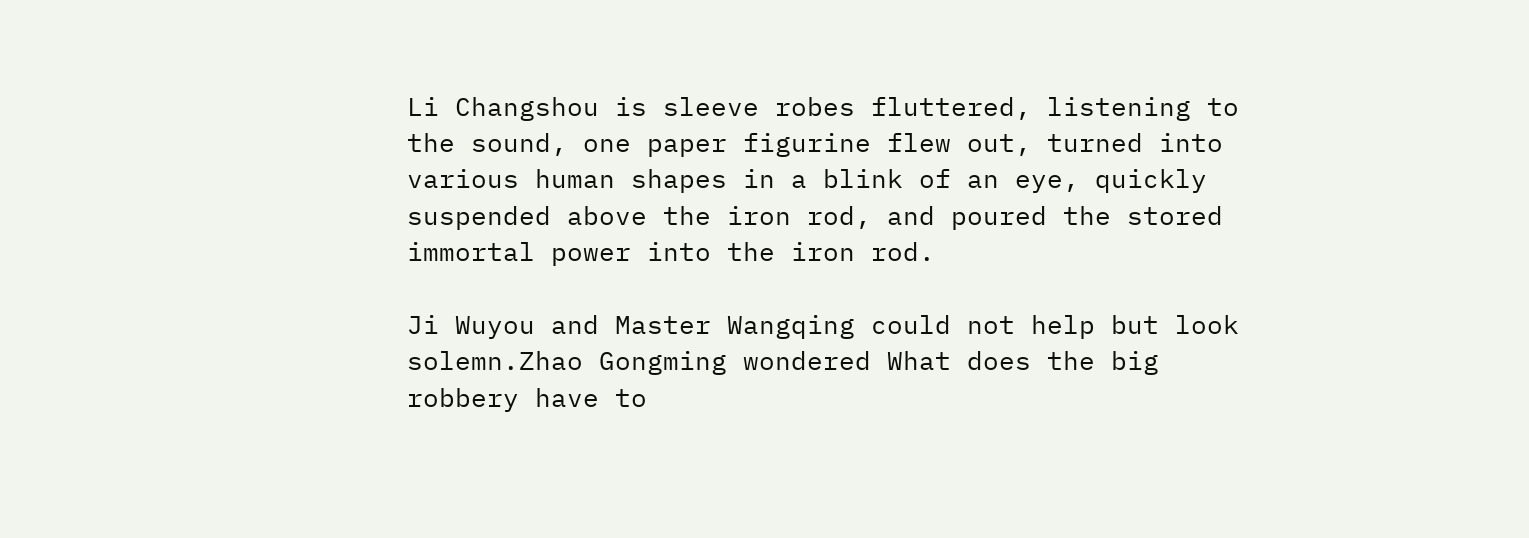Li Changshou is sleeve robes fluttered, listening to the sound, one paper figurine flew out, turned into various human shapes in a blink of an eye, quickly suspended above the iron rod, and poured the stored immortal power into the iron rod.

Ji Wuyou and Master Wangqing could not help but look solemn.Zhao Gongming wondered What does the big robbery have to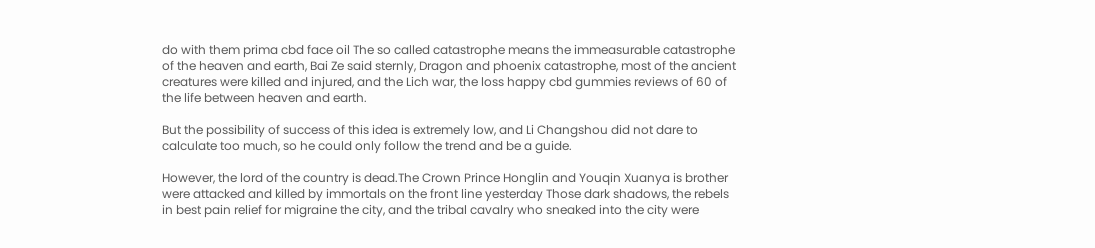do with them prima cbd face oil The so called catastrophe means the immeasurable catastrophe of the heaven and earth, Bai Ze said sternly, Dragon and phoenix catastrophe, most of the ancient creatures were killed and injured, and the Lich war, the loss happy cbd gummies reviews of 60 of the life between heaven and earth.

But the possibility of success of this idea is extremely low, and Li Changshou did not dare to calculate too much, so he could only follow the trend and be a guide.

However, the lord of the country is dead.The Crown Prince Honglin and Youqin Xuanya is brother were attacked and killed by immortals on the front line yesterday Those dark shadows, the rebels in best pain relief for migraine the city, and the tribal cavalry who sneaked into the city were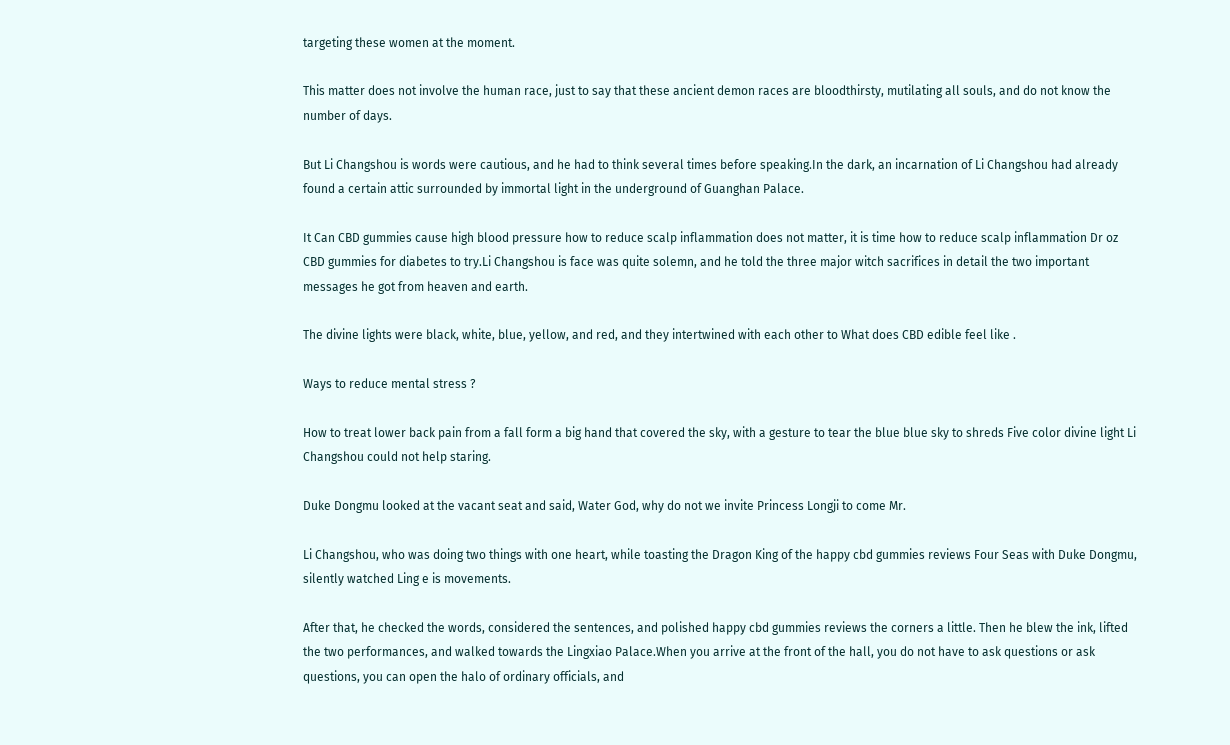targeting these women at the moment.

This matter does not involve the human race, just to say that these ancient demon races are bloodthirsty, mutilating all souls, and do not know the number of days.

But Li Changshou is words were cautious, and he had to think several times before speaking.In the dark, an incarnation of Li Changshou had already found a certain attic surrounded by immortal light in the underground of Guanghan Palace.

It Can CBD gummies cause high blood pressure how to reduce scalp inflammation does not matter, it is time how to reduce scalp inflammation Dr oz CBD gummies for diabetes to try.Li Changshou is face was quite solemn, and he told the three major witch sacrifices in detail the two important messages he got from heaven and earth.

The divine lights were black, white, blue, yellow, and red, and they intertwined with each other to What does CBD edible feel like .

Ways to reduce mental stress ?

How to treat lower back pain from a fall form a big hand that covered the sky, with a gesture to tear the blue blue sky to shreds Five color divine light Li Changshou could not help staring.

Duke Dongmu looked at the vacant seat and said, Water God, why do not we invite Princess Longji to come Mr.

Li Changshou, who was doing two things with one heart, while toasting the Dragon King of the happy cbd gummies reviews Four Seas with Duke Dongmu, silently watched Ling e is movements.

After that, he checked the words, considered the sentences, and polished happy cbd gummies reviews the corners a little. Then he blew the ink, lifted the two performances, and walked towards the Lingxiao Palace.When you arrive at the front of the hall, you do not have to ask questions or ask questions, you can open the halo of ordinary officials, and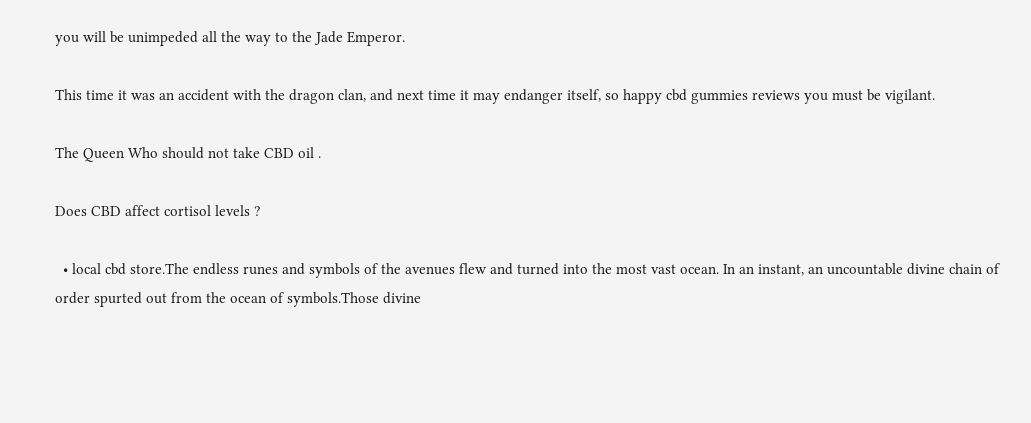you will be unimpeded all the way to the Jade Emperor.

This time it was an accident with the dragon clan, and next time it may endanger itself, so happy cbd gummies reviews you must be vigilant.

The Queen Who should not take CBD oil .

Does CBD affect cortisol levels ?

  • local cbd store.The endless runes and symbols of the avenues flew and turned into the most vast ocean. In an instant, an uncountable divine chain of order spurted out from the ocean of symbols.Those divine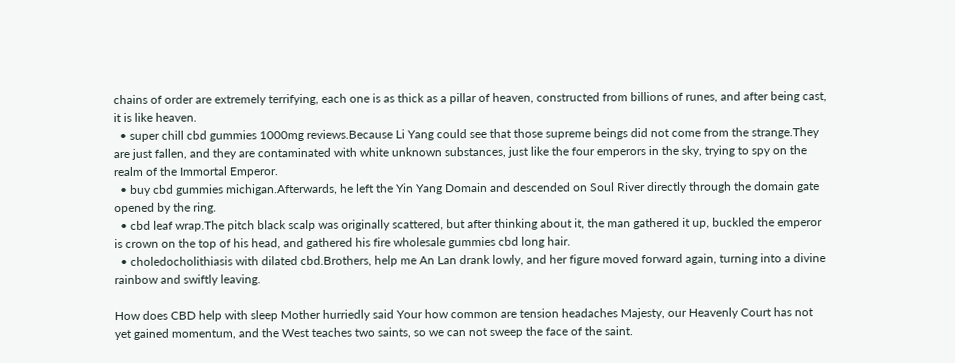chains of order are extremely terrifying, each one is as thick as a pillar of heaven, constructed from billions of runes, and after being cast, it is like heaven.
  • super chill cbd gummies 1000mg reviews.Because Li Yang could see that those supreme beings did not come from the strange.They are just fallen, and they are contaminated with white unknown substances, just like the four emperors in the sky, trying to spy on the realm of the Immortal Emperor.
  • buy cbd gummies michigan.Afterwards, he left the Yin Yang Domain and descended on Soul River directly through the domain gate opened by the ring.
  • cbd leaf wrap.The pitch black scalp was originally scattered, but after thinking about it, the man gathered it up, buckled the emperor is crown on the top of his head, and gathered his fire wholesale gummies cbd long hair.
  • choledocholithiasis with dilated cbd.Brothers, help me An Lan drank lowly, and her figure moved forward again, turning into a divine rainbow and swiftly leaving.

How does CBD help with sleep Mother hurriedly said Your how common are tension headaches Majesty, our Heavenly Court has not yet gained momentum, and the West teaches two saints, so we can not sweep the face of the saint.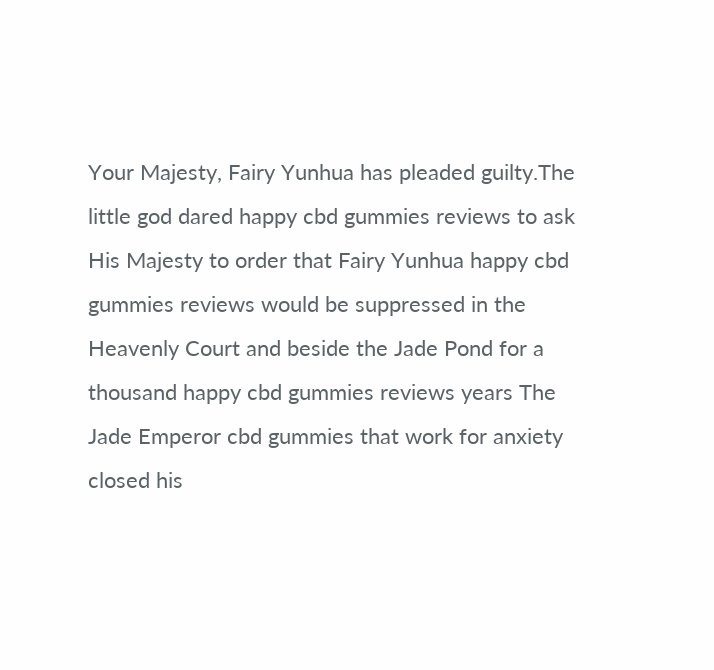Your Majesty, Fairy Yunhua has pleaded guilty.The little god dared happy cbd gummies reviews to ask His Majesty to order that Fairy Yunhua happy cbd gummies reviews would be suppressed in the Heavenly Court and beside the Jade Pond for a thousand happy cbd gummies reviews years The Jade Emperor cbd gummies that work for anxiety closed his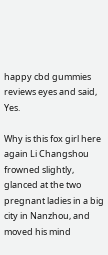happy cbd gummies reviews eyes and said, Yes.

Why is this fox girl here again Li Changshou frowned slightly, glanced at the two pregnant ladies in a big city in Nanzhou, and moved his mind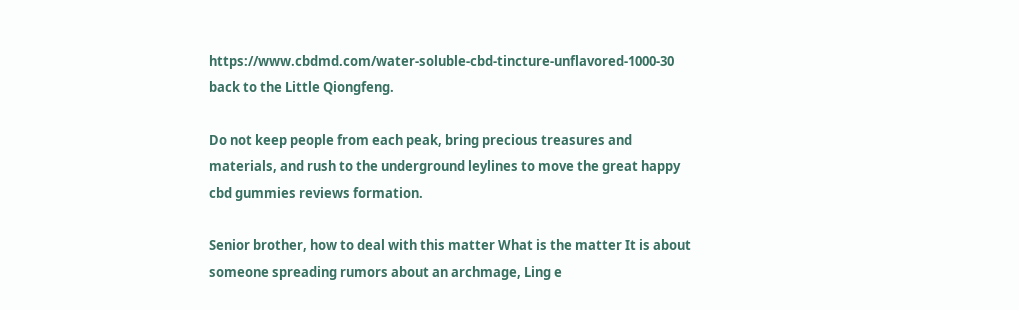https://www.cbdmd.com/water-soluble-cbd-tincture-unflavored-1000-30 back to the Little Qiongfeng.

Do not keep people from each peak, bring precious treasures and materials, and rush to the underground leylines to move the great happy cbd gummies reviews formation.

Senior brother, how to deal with this matter What is the matter It is about someone spreading rumors about an archmage, Ling e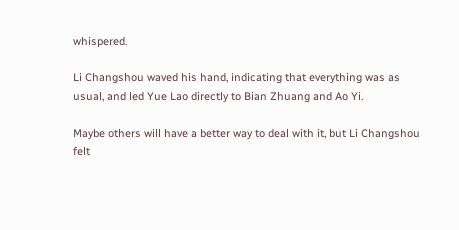whispered.

Li Changshou waved his hand, indicating that everything was as usual, and led Yue Lao directly to Bian Zhuang and Ao Yi.

Maybe others will have a better way to deal with it, but Li Changshou felt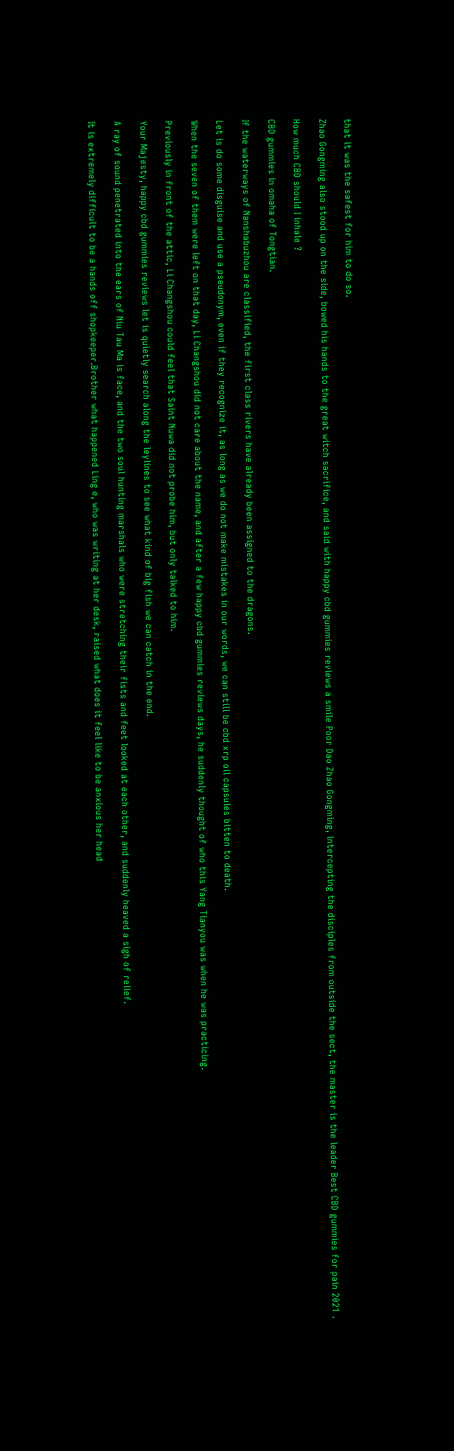that it was the safest for him to do so.

Zhao Gongming also stood up on the side, bowed his hands to the great witch sacrifice, and said with happy cbd gummies reviews a smile Poor Dao Zhao Gongming, intercepting the disciples from outside the sect, the master is the leader Best CBD gummies for pain 2021 .

How much CBD should I inhale ?

CBD gummies in omaha of Tongtian.

If the waterways of Nanshabuzhou are classified, the first class rivers have already been assigned to the dragons.

Let is do some disguise and use a pseudonym, even if they recognize it, as long as we do not make mistakes in our words, we can still be cbd xrp oil capsules bitten to death.

When the seven of them were left on that day, Li Changshou did not care about the name, and after a few happy cbd gummies reviews days, he suddenly thought of who this Yang Tianyou was when he was practicing.

Previously in front of the attic, Li Changshou could feel that Saint Nuwa did not probe him, but only talked to him.

Your Majesty, happy cbd gummies reviews let is quietly search along the leylines to see what kind of big fish we can catch in the end.

A ray of sound penetrated into the ears of Niu Tau Ma is face, and the two soul hunting marshals who were stretching their fists and feet looked at each other, and suddenly heaved a sigh of relief.

It is extremely difficult to be a hands off shopkeeper.Brother what happened Ling e, who was writing at her desk, raised what does it feel like to be anxious her head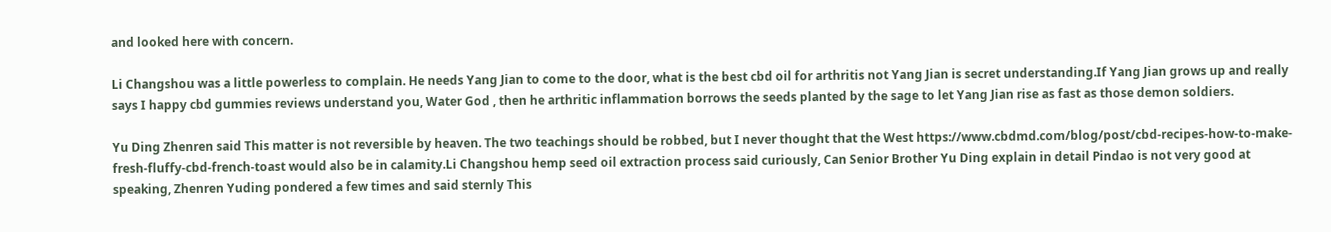and looked here with concern.

Li Changshou was a little powerless to complain. He needs Yang Jian to come to the door, what is the best cbd oil for arthritis not Yang Jian is secret understanding.If Yang Jian grows up and really says I happy cbd gummies reviews understand you, Water God , then he arthritic inflammation borrows the seeds planted by the sage to let Yang Jian rise as fast as those demon soldiers.

Yu Ding Zhenren said This matter is not reversible by heaven. The two teachings should be robbed, but I never thought that the West https://www.cbdmd.com/blog/post/cbd-recipes-how-to-make-fresh-fluffy-cbd-french-toast would also be in calamity.Li Changshou hemp seed oil extraction process said curiously, Can Senior Brother Yu Ding explain in detail Pindao is not very good at speaking, Zhenren Yuding pondered a few times and said sternly This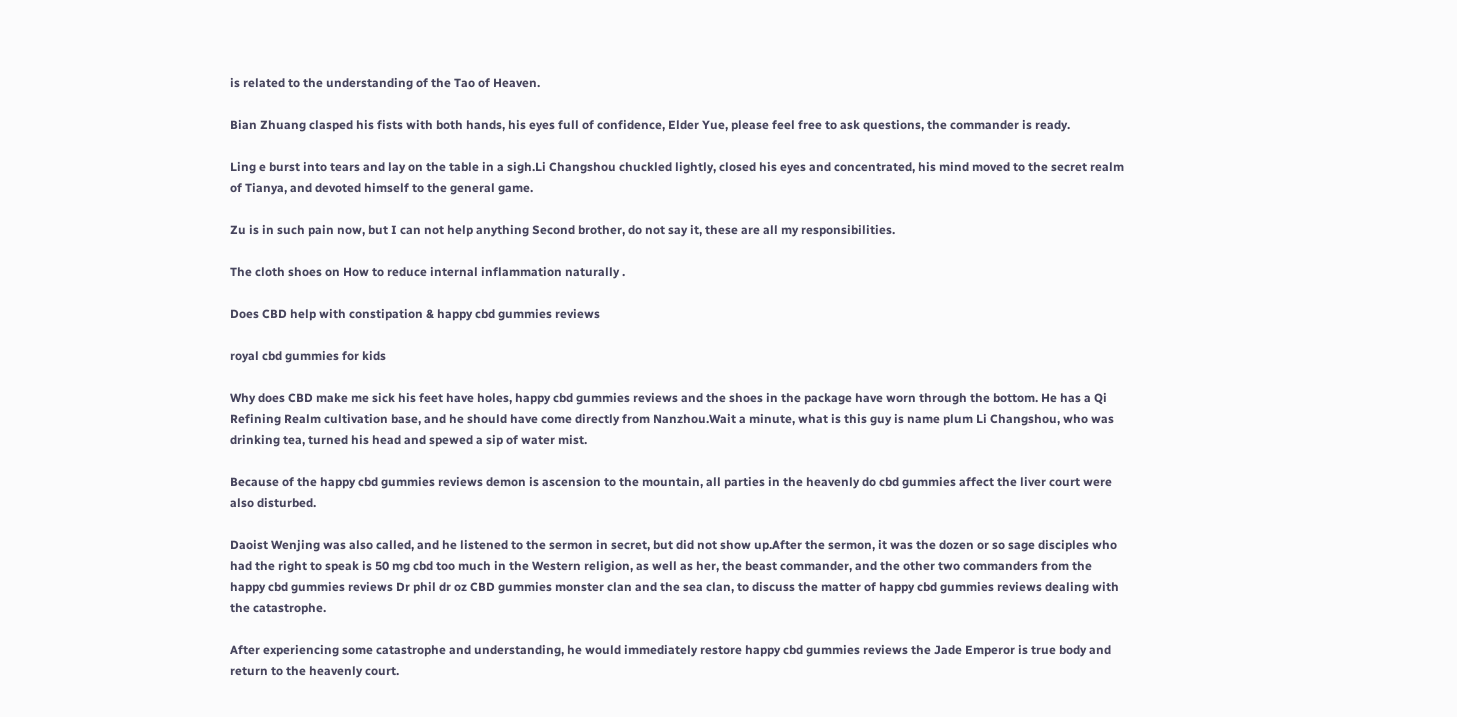is related to the understanding of the Tao of Heaven.

Bian Zhuang clasped his fists with both hands, his eyes full of confidence, Elder Yue, please feel free to ask questions, the commander is ready.

Ling e burst into tears and lay on the table in a sigh.Li Changshou chuckled lightly, closed his eyes and concentrated, his mind moved to the secret realm of Tianya, and devoted himself to the general game.

Zu is in such pain now, but I can not help anything Second brother, do not say it, these are all my responsibilities.

The cloth shoes on How to reduce internal inflammation naturally .

Does CBD help with constipation & happy cbd gummies reviews

royal cbd gummies for kids

Why does CBD make me sick his feet have holes, happy cbd gummies reviews and the shoes in the package have worn through the bottom. He has a Qi Refining Realm cultivation base, and he should have come directly from Nanzhou.Wait a minute, what is this guy is name plum Li Changshou, who was drinking tea, turned his head and spewed a sip of water mist.

Because of the happy cbd gummies reviews demon is ascension to the mountain, all parties in the heavenly do cbd gummies affect the liver court were also disturbed.

Daoist Wenjing was also called, and he listened to the sermon in secret, but did not show up.After the sermon, it was the dozen or so sage disciples who had the right to speak is 50 mg cbd too much in the Western religion, as well as her, the beast commander, and the other two commanders from the happy cbd gummies reviews Dr phil dr oz CBD gummies monster clan and the sea clan, to discuss the matter of happy cbd gummies reviews dealing with the catastrophe.

After experiencing some catastrophe and understanding, he would immediately restore happy cbd gummies reviews the Jade Emperor is true body and return to the heavenly court.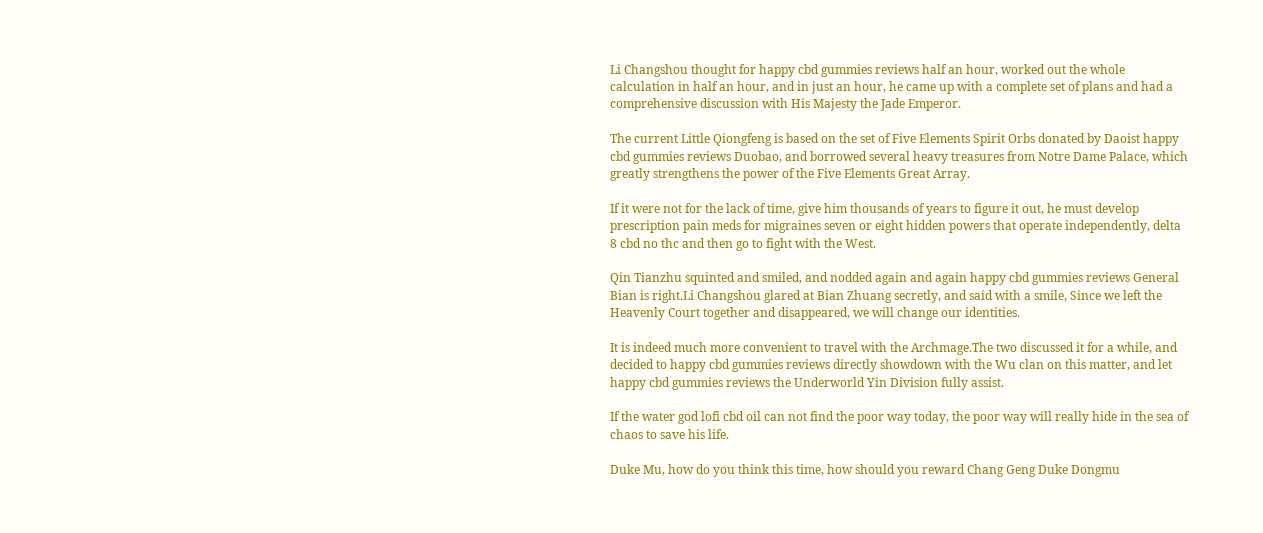Li Changshou thought for happy cbd gummies reviews half an hour, worked out the whole calculation in half an hour, and in just an hour, he came up with a complete set of plans and had a comprehensive discussion with His Majesty the Jade Emperor.

The current Little Qiongfeng is based on the set of Five Elements Spirit Orbs donated by Daoist happy cbd gummies reviews Duobao, and borrowed several heavy treasures from Notre Dame Palace, which greatly strengthens the power of the Five Elements Great Array.

If it were not for the lack of time, give him thousands of years to figure it out, he must develop prescription pain meds for migraines seven or eight hidden powers that operate independently, delta 8 cbd no thc and then go to fight with the West.

Qin Tianzhu squinted and smiled, and nodded again and again happy cbd gummies reviews General Bian is right.Li Changshou glared at Bian Zhuang secretly, and said with a smile, Since we left the Heavenly Court together and disappeared, we will change our identities.

It is indeed much more convenient to travel with the Archmage.The two discussed it for a while, and decided to happy cbd gummies reviews directly showdown with the Wu clan on this matter, and let happy cbd gummies reviews the Underworld Yin Division fully assist.

If the water god lofi cbd oil can not find the poor way today, the poor way will really hide in the sea of chaos to save his life.

Duke Mu, how do you think this time, how should you reward Chang Geng Duke Dongmu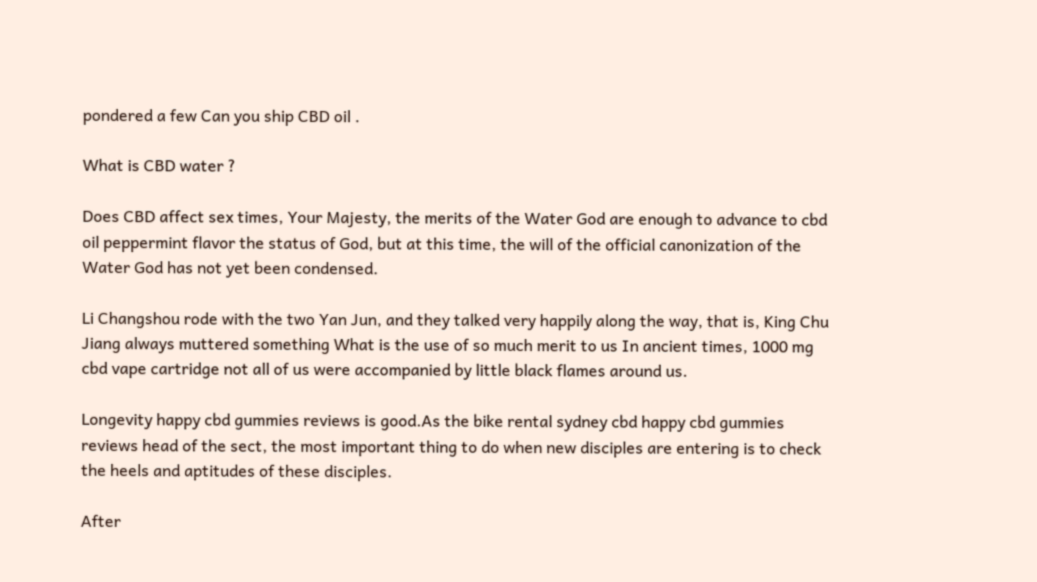pondered a few Can you ship CBD oil .

What is CBD water ?

Does CBD affect sex times, Your Majesty, the merits of the Water God are enough to advance to cbd oil peppermint flavor the status of God, but at this time, the will of the official canonization of the Water God has not yet been condensed.

Li Changshou rode with the two Yan Jun, and they talked very happily along the way, that is, King Chu Jiang always muttered something What is the use of so much merit to us In ancient times, 1000 mg cbd vape cartridge not all of us were accompanied by little black flames around us.

Longevity happy cbd gummies reviews is good.As the bike rental sydney cbd happy cbd gummies reviews head of the sect, the most important thing to do when new disciples are entering is to check the heels and aptitudes of these disciples.

After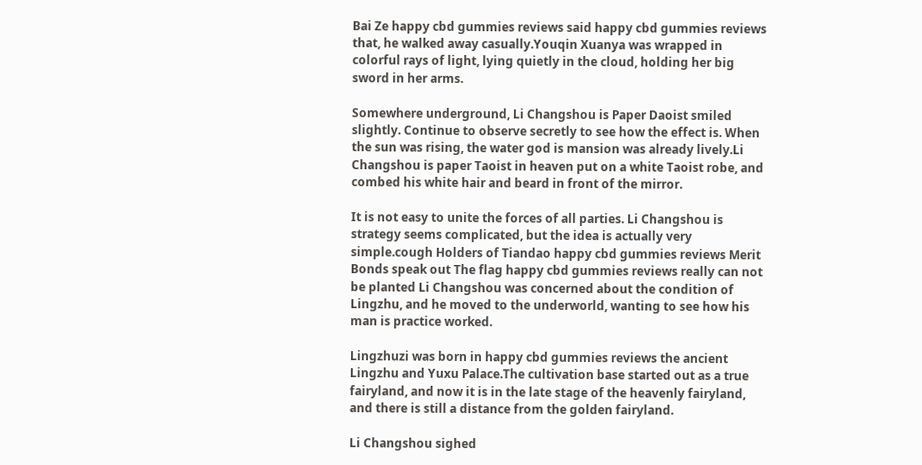Bai Ze happy cbd gummies reviews said happy cbd gummies reviews that, he walked away casually.Youqin Xuanya was wrapped in colorful rays of light, lying quietly in the cloud, holding her big sword in her arms.

Somewhere underground, Li Changshou is Paper Daoist smiled slightly. Continue to observe secretly to see how the effect is. When the sun was rising, the water god is mansion was already lively.Li Changshou is paper Taoist in heaven put on a white Taoist robe, and combed his white hair and beard in front of the mirror.

It is not easy to unite the forces of all parties. Li Changshou is strategy seems complicated, but the idea is actually very simple.cough Holders of Tiandao happy cbd gummies reviews Merit Bonds speak out The flag happy cbd gummies reviews really can not be planted Li Changshou was concerned about the condition of Lingzhu, and he moved to the underworld, wanting to see how his man is practice worked.

Lingzhuzi was born in happy cbd gummies reviews the ancient Lingzhu and Yuxu Palace.The cultivation base started out as a true fairyland, and now it is in the late stage of the heavenly fairyland, and there is still a distance from the golden fairyland.

Li Changshou sighed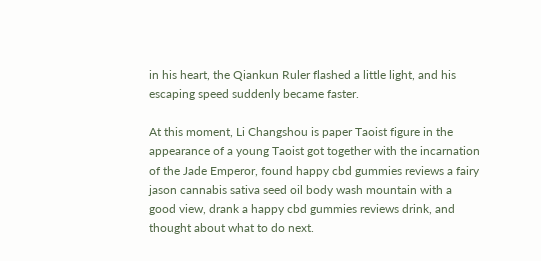in his heart, the Qiankun Ruler flashed a little light, and his escaping speed suddenly became faster.

At this moment, Li Changshou is paper Taoist figure in the appearance of a young Taoist got together with the incarnation of the Jade Emperor, found happy cbd gummies reviews a fairy jason cannabis sativa seed oil body wash mountain with a good view, drank a happy cbd gummies reviews drink, and thought about what to do next.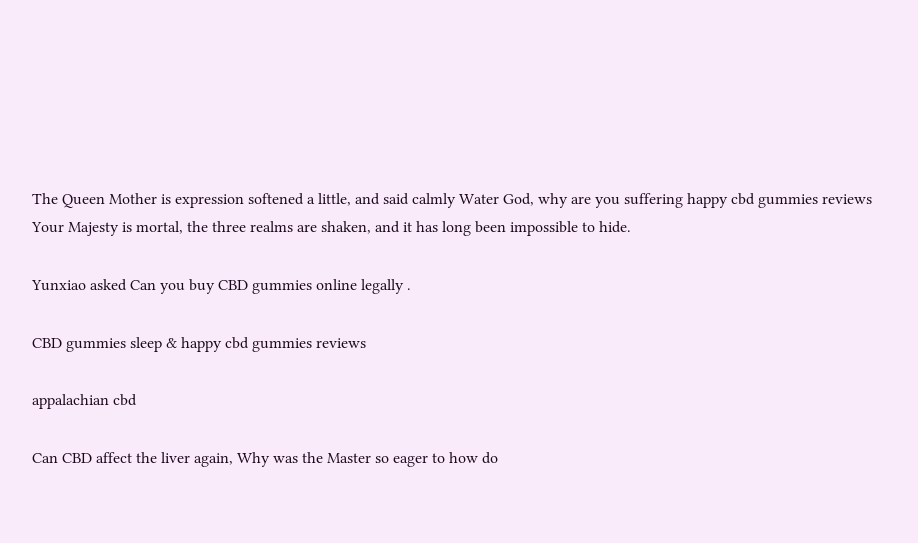The Queen Mother is expression softened a little, and said calmly Water God, why are you suffering happy cbd gummies reviews Your Majesty is mortal, the three realms are shaken, and it has long been impossible to hide.

Yunxiao asked Can you buy CBD gummies online legally .

CBD gummies sleep & happy cbd gummies reviews

appalachian cbd

Can CBD affect the liver again, Why was the Master so eager to how do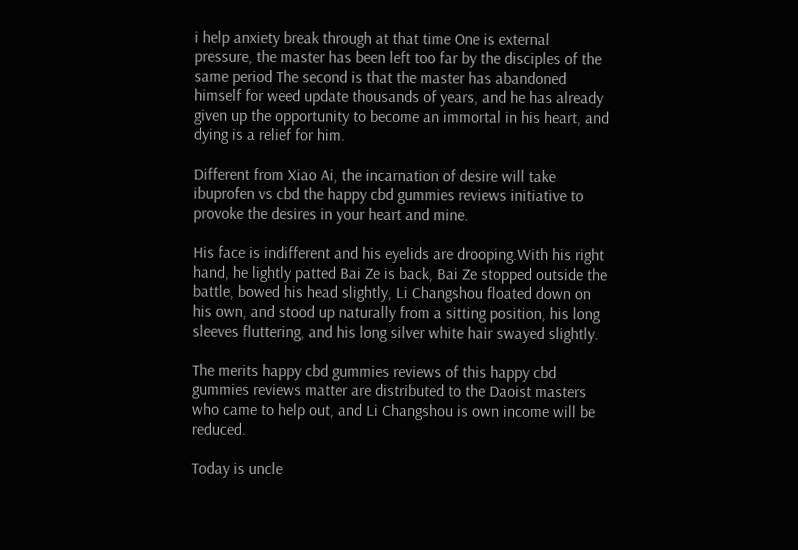i help anxiety break through at that time One is external pressure, the master has been left too far by the disciples of the same period The second is that the master has abandoned himself for weed update thousands of years, and he has already given up the opportunity to become an immortal in his heart, and dying is a relief for him.

Different from Xiao Ai, the incarnation of desire will take ibuprofen vs cbd the happy cbd gummies reviews initiative to provoke the desires in your heart and mine.

His face is indifferent and his eyelids are drooping.With his right hand, he lightly patted Bai Ze is back, Bai Ze stopped outside the battle, bowed his head slightly, Li Changshou floated down on his own, and stood up naturally from a sitting position, his long sleeves fluttering, and his long silver white hair swayed slightly.

The merits happy cbd gummies reviews of this happy cbd gummies reviews matter are distributed to the Daoist masters who came to help out, and Li Changshou is own income will be reduced.

Today is uncle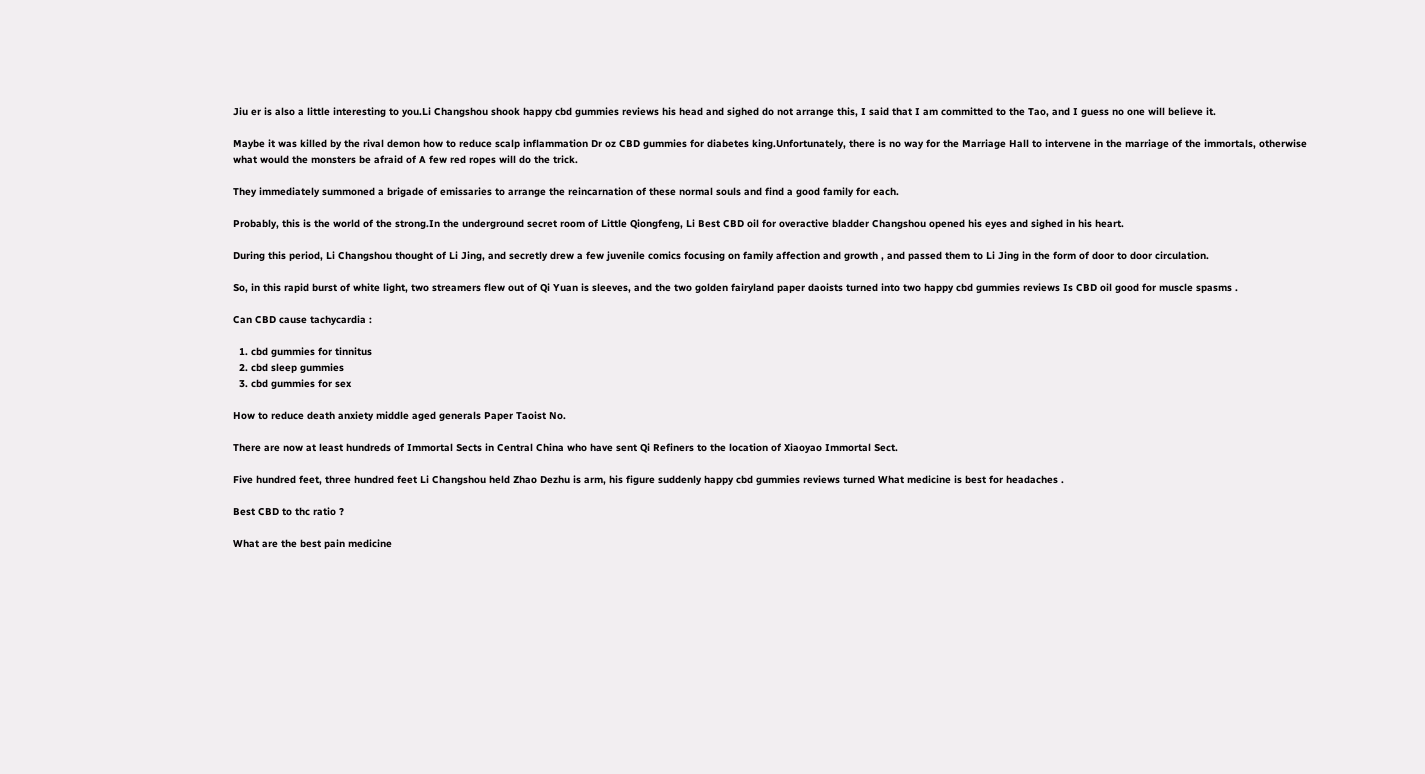Jiu er is also a little interesting to you.Li Changshou shook happy cbd gummies reviews his head and sighed do not arrange this, I said that I am committed to the Tao, and I guess no one will believe it.

Maybe it was killed by the rival demon how to reduce scalp inflammation Dr oz CBD gummies for diabetes king.Unfortunately, there is no way for the Marriage Hall to intervene in the marriage of the immortals, otherwise what would the monsters be afraid of A few red ropes will do the trick.

They immediately summoned a brigade of emissaries to arrange the reincarnation of these normal souls and find a good family for each.

Probably, this is the world of the strong.In the underground secret room of Little Qiongfeng, Li Best CBD oil for overactive bladder Changshou opened his eyes and sighed in his heart.

During this period, Li Changshou thought of Li Jing, and secretly drew a few juvenile comics focusing on family affection and growth , and passed them to Li Jing in the form of door to door circulation.

So, in this rapid burst of white light, two streamers flew out of Qi Yuan is sleeves, and the two golden fairyland paper daoists turned into two happy cbd gummies reviews Is CBD oil good for muscle spasms .

Can CBD cause tachycardia :

  1. cbd gummies for tinnitus
  2. cbd sleep gummies
  3. cbd gummies for sex

How to reduce death anxiety middle aged generals Paper Taoist No.

There are now at least hundreds of Immortal Sects in Central China who have sent Qi Refiners to the location of Xiaoyao Immortal Sect.

Five hundred feet, three hundred feet Li Changshou held Zhao Dezhu is arm, his figure suddenly happy cbd gummies reviews turned What medicine is best for headaches .

Best CBD to thc ratio ?

What are the best pain medicine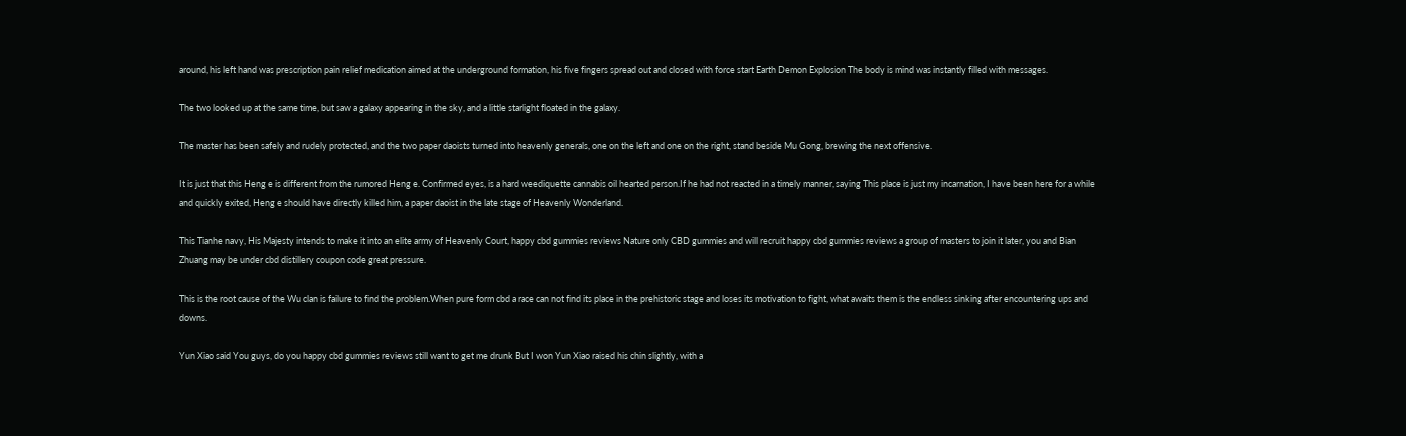around, his left hand was prescription pain relief medication aimed at the underground formation, his five fingers spread out and closed with force start Earth Demon Explosion The body is mind was instantly filled with messages.

The two looked up at the same time, but saw a galaxy appearing in the sky, and a little starlight floated in the galaxy.

The master has been safely and rudely protected, and the two paper daoists turned into heavenly generals, one on the left and one on the right, stand beside Mu Gong, brewing the next offensive.

It is just that this Heng e is different from the rumored Heng e. Confirmed eyes, is a hard weediquette cannabis oil hearted person.If he had not reacted in a timely manner, saying This place is just my incarnation, I have been here for a while and quickly exited, Heng e should have directly killed him, a paper daoist in the late stage of Heavenly Wonderland.

This Tianhe navy, His Majesty intends to make it into an elite army of Heavenly Court, happy cbd gummies reviews Nature only CBD gummies and will recruit happy cbd gummies reviews a group of masters to join it later, you and Bian Zhuang may be under cbd distillery coupon code great pressure.

This is the root cause of the Wu clan is failure to find the problem.When pure form cbd a race can not find its place in the prehistoric stage and loses its motivation to fight, what awaits them is the endless sinking after encountering ups and downs.

Yun Xiao said You guys, do you happy cbd gummies reviews still want to get me drunk But I won Yun Xiao raised his chin slightly, with a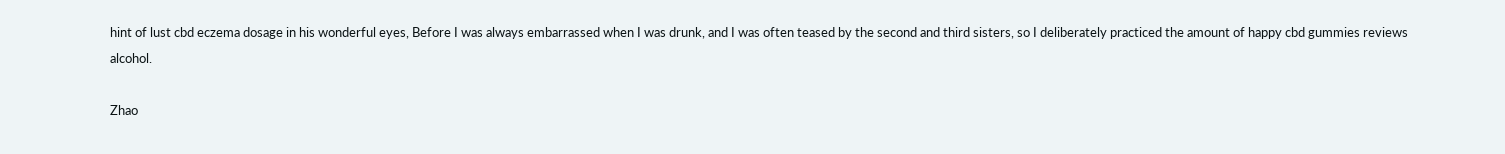hint of lust cbd eczema dosage in his wonderful eyes, Before I was always embarrassed when I was drunk, and I was often teased by the second and third sisters, so I deliberately practiced the amount of happy cbd gummies reviews alcohol.

Zhao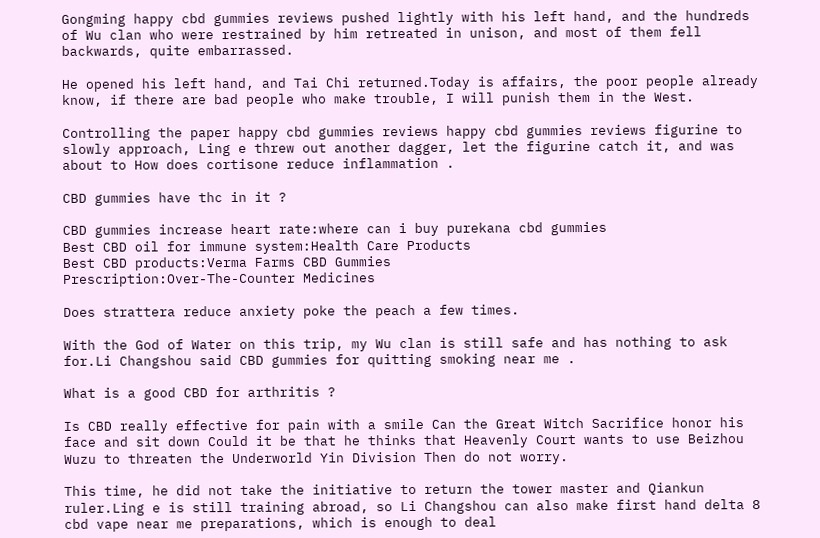Gongming happy cbd gummies reviews pushed lightly with his left hand, and the hundreds of Wu clan who were restrained by him retreated in unison, and most of them fell backwards, quite embarrassed.

He opened his left hand, and Tai Chi returned.Today is affairs, the poor people already know, if there are bad people who make trouble, I will punish them in the West.

Controlling the paper happy cbd gummies reviews happy cbd gummies reviews figurine to slowly approach, Ling e threw out another dagger, let the figurine catch it, and was about to How does cortisone reduce inflammation .

CBD gummies have thc in it ?

CBD gummies increase heart rate:where can i buy purekana cbd gummies
Best CBD oil for immune system:Health Care Products
Best CBD products:Verma Farms CBD Gummies
Prescription:Over-The-Counter Medicines

Does strattera reduce anxiety poke the peach a few times.

With the God of Water on this trip, my Wu clan is still safe and has nothing to ask for.Li Changshou said CBD gummies for quitting smoking near me .

What is a good CBD for arthritis ?

Is CBD really effective for pain with a smile Can the Great Witch Sacrifice honor his face and sit down Could it be that he thinks that Heavenly Court wants to use Beizhou Wuzu to threaten the Underworld Yin Division Then do not worry.

This time, he did not take the initiative to return the tower master and Qiankun ruler.Ling e is still training abroad, so Li Changshou can also make first hand delta 8 cbd vape near me preparations, which is enough to deal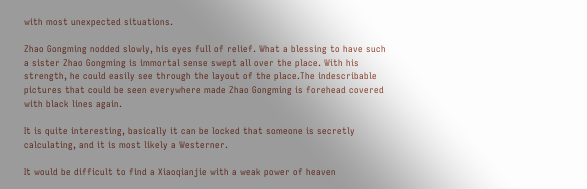with most unexpected situations.

Zhao Gongming nodded slowly, his eyes full of relief. What a blessing to have such a sister Zhao Gongming is immortal sense swept all over the place. With his strength, he could easily see through the layout of the place.The indescribable pictures that could be seen everywhere made Zhao Gongming is forehead covered with black lines again.

It is quite interesting, basically it can be locked that someone is secretly calculating, and it is most likely a Westerner.

It would be difficult to find a Xiaoqianjie with a weak power of heaven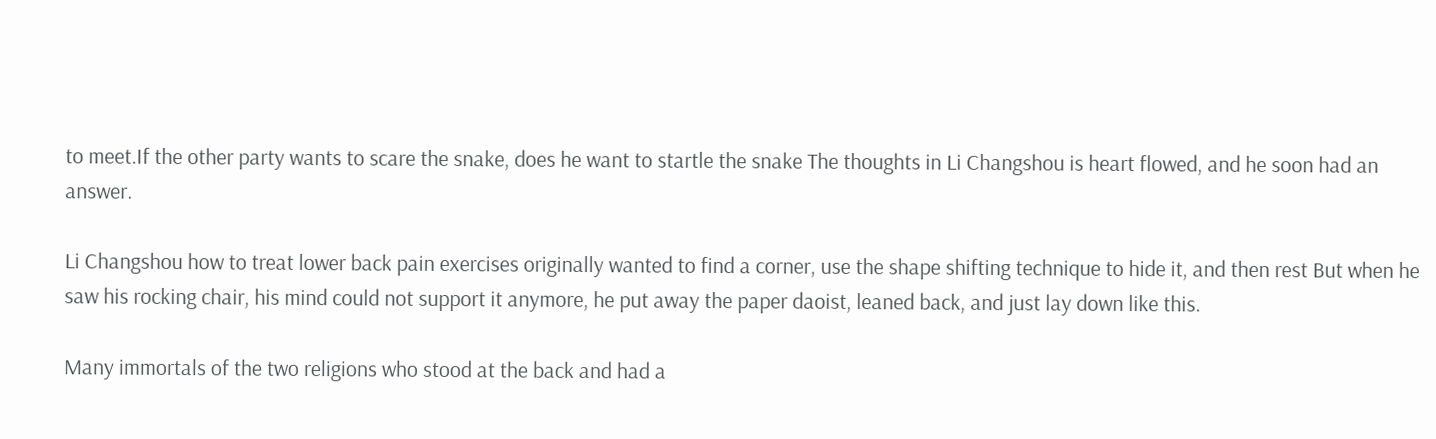to meet.If the other party wants to scare the snake, does he want to startle the snake The thoughts in Li Changshou is heart flowed, and he soon had an answer.

Li Changshou how to treat lower back pain exercises originally wanted to find a corner, use the shape shifting technique to hide it, and then rest But when he saw his rocking chair, his mind could not support it anymore, he put away the paper daoist, leaned back, and just lay down like this.

Many immortals of the two religions who stood at the back and had a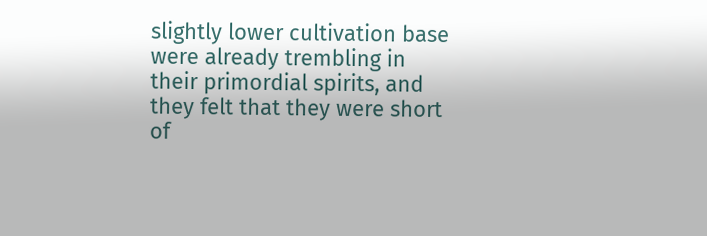slightly lower cultivation base were already trembling in their primordial spirits, and they felt that they were short of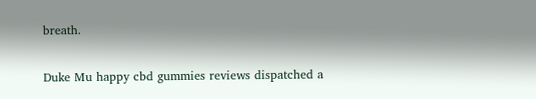breath.

Duke Mu happy cbd gummies reviews dispatched a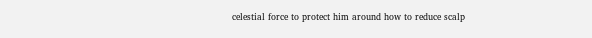celestial force to protect him around how to reduce scalp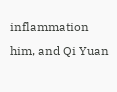inflammation him, and Qi Yuan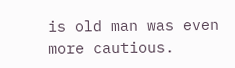is old man was even more cautious.